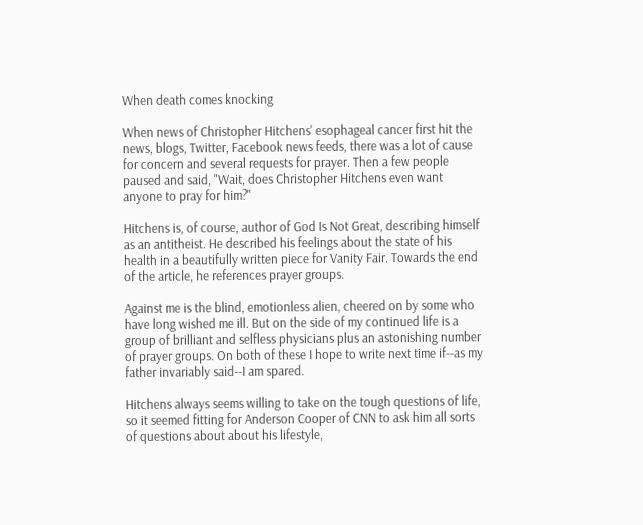When death comes knocking

When news of Christopher Hitchens' esophageal cancer first hit the news, blogs, Twitter, Facebook news feeds, there was a lot of cause for concern and several requests for prayer. Then a few people paused and said, "Wait, does Christopher Hitchens even want anyone to pray for him?"

Hitchens is, of course, author of God Is Not Great, describing himself as an antitheist. He described his feelings about the state of his health in a beautifully written piece for Vanity Fair. Towards the end of the article, he references prayer groups.

Against me is the blind, emotionless alien, cheered on by some who have long wished me ill. But on the side of my continued life is a group of brilliant and selfless physicians plus an astonishing number of prayer groups. On both of these I hope to write next time if--as my father invariably said--I am spared.

Hitchens always seems willing to take on the tough questions of life, so it seemed fitting for Anderson Cooper of CNN to ask him all sorts of questions about about his lifestyle,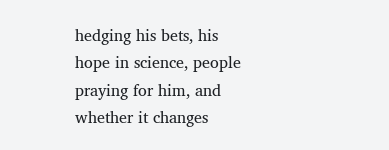hedging his bets, his hope in science, people praying for him, and whether it changes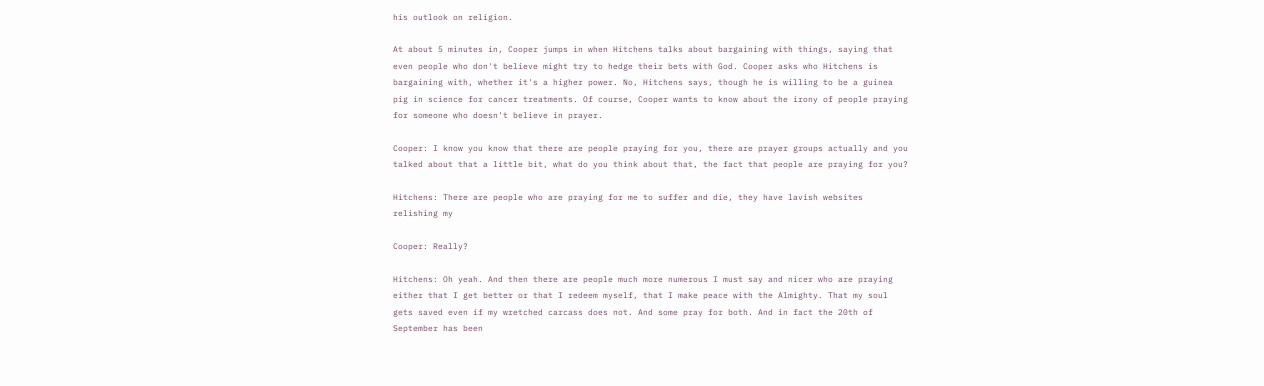his outlook on religion.

At about 5 minutes in, Cooper jumps in when Hitchens talks about bargaining with things, saying that even people who don't believe might try to hedge their bets with God. Cooper asks who Hitchens is bargaining with, whether it's a higher power. No, Hitchens says, though he is willing to be a guinea pig in science for cancer treatments. Of course, Cooper wants to know about the irony of people praying for someone who doesn't believe in prayer.

Cooper: I know you know that there are people praying for you, there are prayer groups actually and you talked about that a little bit, what do you think about that, the fact that people are praying for you?

Hitchens: There are people who are praying for me to suffer and die, they have lavish websites relishing my

Cooper: Really?

Hitchens: Oh yeah. And then there are people much more numerous I must say and nicer who are praying either that I get better or that I redeem myself, that I make peace with the Almighty. That my soul gets saved even if my wretched carcass does not. And some pray for both. And in fact the 20th of September has been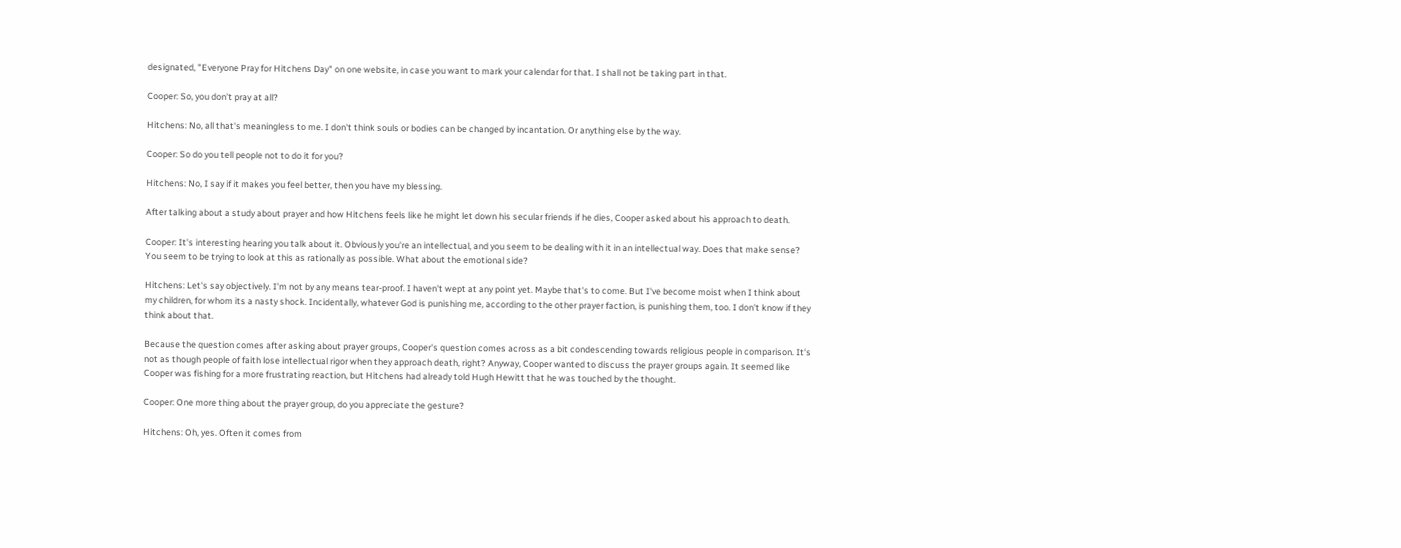designated, "Everyone Pray for Hitchens Day" on one website, in case you want to mark your calendar for that. I shall not be taking part in that.

Cooper: So, you don't pray at all?

Hitchens: No, all that's meaningless to me. I don't think souls or bodies can be changed by incantation. Or anything else by the way.

Cooper: So do you tell people not to do it for you?

Hitchens: No, I say if it makes you feel better, then you have my blessing.

After talking about a study about prayer and how Hitchens feels like he might let down his secular friends if he dies, Cooper asked about his approach to death.

Cooper: It's interesting hearing you talk about it. Obviously you're an intellectual, and you seem to be dealing with it in an intellectual way. Does that make sense? You seem to be trying to look at this as rationally as possible. What about the emotional side?

Hitchens: Let's say objectively. I'm not by any means tear-proof. I haven't wept at any point yet. Maybe that's to come. But I've become moist when I think about my children, for whom its a nasty shock. Incidentally, whatever God is punishing me, according to the other prayer faction, is punishing them, too. I don't know if they think about that.

Because the question comes after asking about prayer groups, Cooper's question comes across as a bit condescending towards religious people in comparison. It's not as though people of faith lose intellectual rigor when they approach death, right? Anyway, Cooper wanted to discuss the prayer groups again. It seemed like Cooper was fishing for a more frustrating reaction, but Hitchens had already told Hugh Hewitt that he was touched by the thought.

Cooper: One more thing about the prayer group, do you appreciate the gesture?

Hitchens: Oh, yes. Often it comes from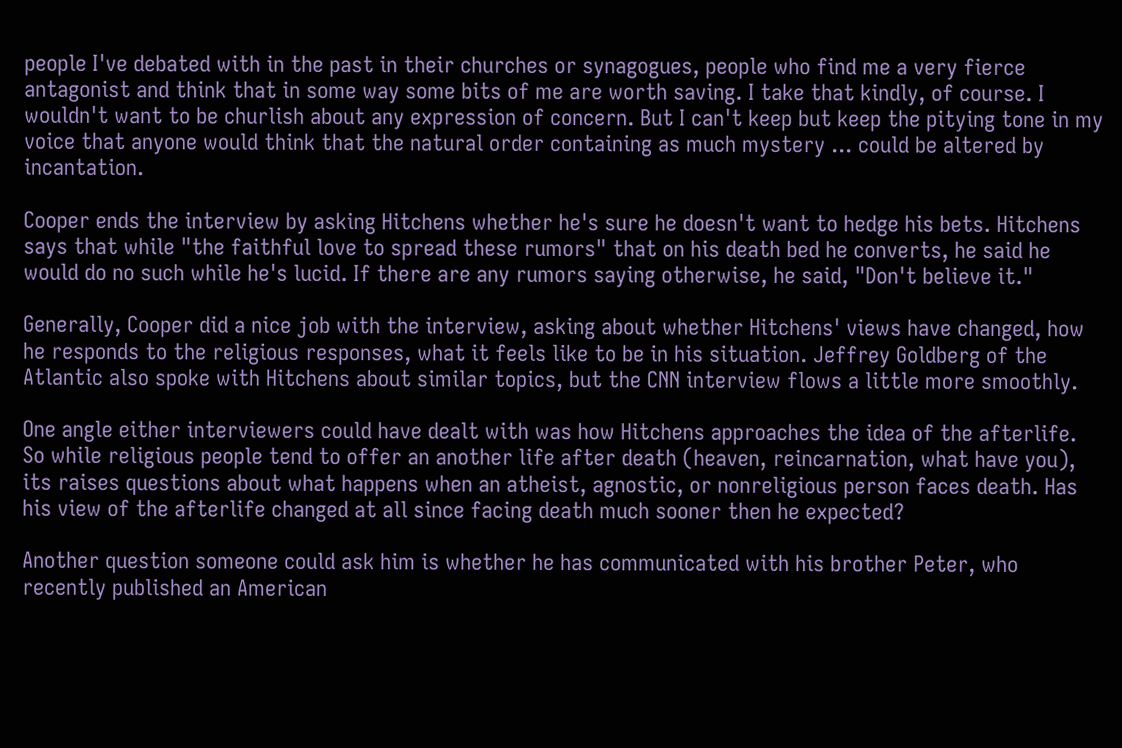people I've debated with in the past in their churches or synagogues, people who find me a very fierce antagonist and think that in some way some bits of me are worth saving. I take that kindly, of course. I wouldn't want to be churlish about any expression of concern. But I can't keep but keep the pitying tone in my voice that anyone would think that the natural order containing as much mystery ... could be altered by incantation.

Cooper ends the interview by asking Hitchens whether he's sure he doesn't want to hedge his bets. Hitchens says that while "the faithful love to spread these rumors" that on his death bed he converts, he said he would do no such while he's lucid. If there are any rumors saying otherwise, he said, "Don't believe it."

Generally, Cooper did a nice job with the interview, asking about whether Hitchens' views have changed, how he responds to the religious responses, what it feels like to be in his situation. Jeffrey Goldberg of the Atlantic also spoke with Hitchens about similar topics, but the CNN interview flows a little more smoothly.

One angle either interviewers could have dealt with was how Hitchens approaches the idea of the afterlife. So while religious people tend to offer an another life after death (heaven, reincarnation, what have you), its raises questions about what happens when an atheist, agnostic, or nonreligious person faces death. Has his view of the afterlife changed at all since facing death much sooner then he expected?

Another question someone could ask him is whether he has communicated with his brother Peter, who recently published an American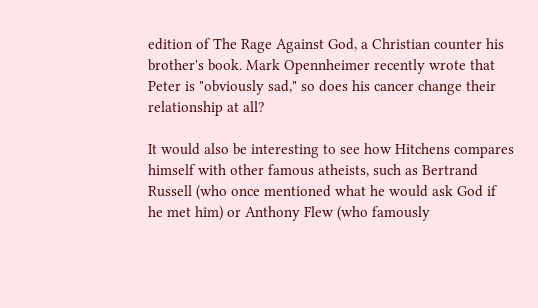edition of The Rage Against God, a Christian counter his brother's book. Mark Opennheimer recently wrote that Peter is "obviously sad," so does his cancer change their relationship at all?

It would also be interesting to see how Hitchens compares himself with other famous atheists, such as Bertrand Russell (who once mentioned what he would ask God if he met him) or Anthony Flew (who famously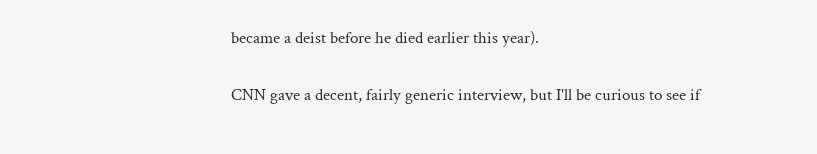became a deist before he died earlier this year).

CNN gave a decent, fairly generic interview, but I'll be curious to see if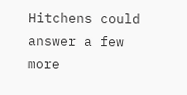Hitchens could answer a few more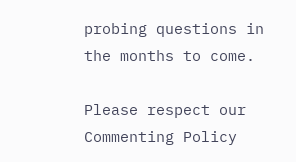probing questions in the months to come.

Please respect our Commenting Policy